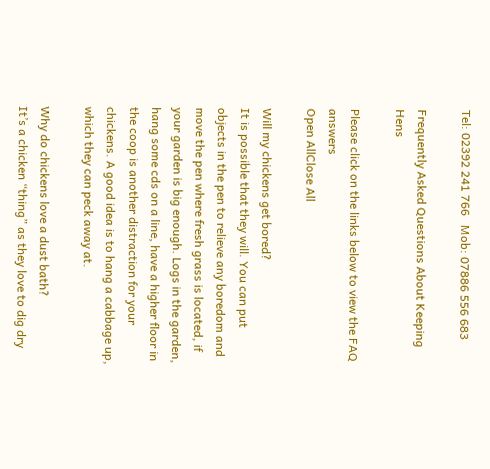Tel: 02392 241 766   Mob: 07886 556 683

Frequently Asked Questions About Keeping Hens

Please click on the links below to view the FAQ answers
Open AllClose All

Will my chickens get bored?
It is possible that they will. You can put objects in the pen to relieve any boredom and move the pen where fresh grass is located, if your garden is big enough. Logs in the garden, hang some cds on a line, have a higher floor in the coop is another distraction for your chickens. A good idea is to hang a cabbage up, which they can peck away at.

Why do chickens love a dust bath?
It’s a chicken “thing” as they love to dig dry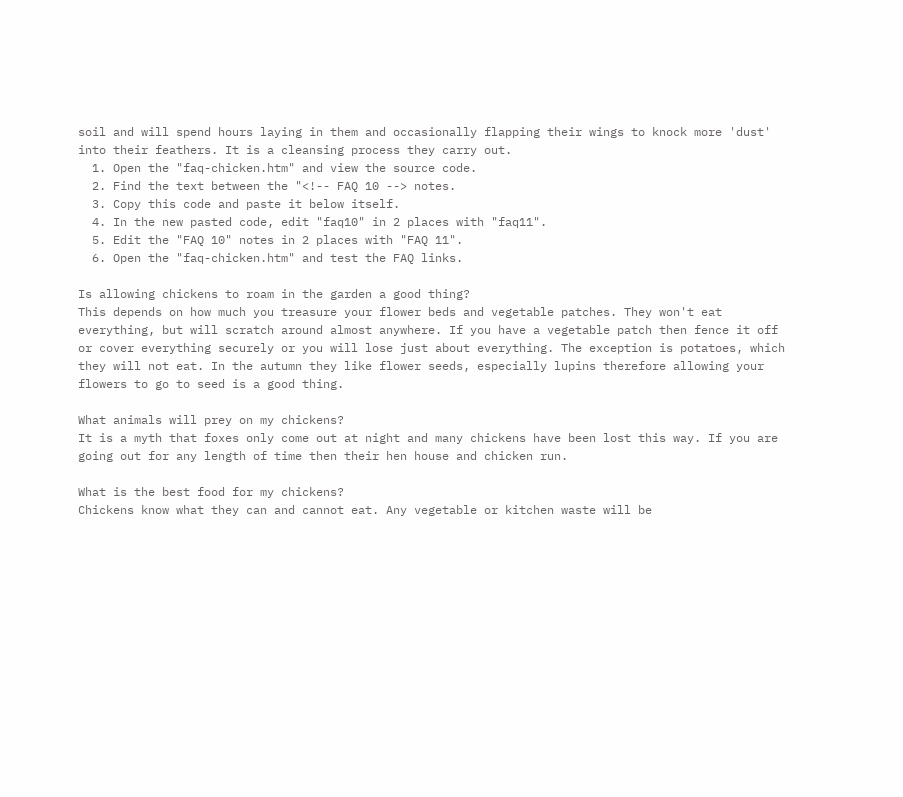soil and will spend hours laying in them and occasionally flapping their wings to knock more 'dust' into their feathers. It is a cleansing process they carry out.
  1. Open the "faq-chicken.htm" and view the source code.
  2. Find the text between the "<!-- FAQ 10 --> notes.
  3. Copy this code and paste it below itself.
  4. In the new pasted code, edit "faq10" in 2 places with "faq11".
  5. Edit the "FAQ 10" notes in 2 places with "FAQ 11".
  6. Open the "faq-chicken.htm" and test the FAQ links.

Is allowing chickens to roam in the garden a good thing?
This depends on how much you treasure your flower beds and vegetable patches. They won't eat everything, but will scratch around almost anywhere. If you have a vegetable patch then fence it off or cover everything securely or you will lose just about everything. The exception is potatoes, which they will not eat. In the autumn they like flower seeds, especially lupins therefore allowing your flowers to go to seed is a good thing.

What animals will prey on my chickens?
It is a myth that foxes only come out at night and many chickens have been lost this way. If you are going out for any length of time then their hen house and chicken run.

What is the best food for my chickens?
Chickens know what they can and cannot eat. Any vegetable or kitchen waste will be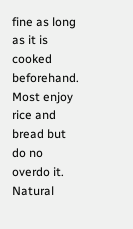fine as long as it is cooked beforehand. Most enjoy rice and bread but do no overdo it. Natural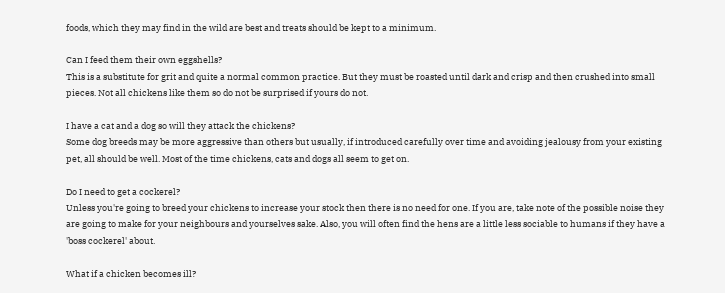foods, which they may find in the wild are best and treats should be kept to a minimum.

Can I feed them their own eggshells?
This is a substitute for grit and quite a normal common practice. But they must be roasted until dark and crisp and then crushed into small pieces. Not all chickens like them so do not be surprised if yours do not.

I have a cat and a dog so will they attack the chickens?
Some dog breeds may be more aggressive than others but usually, if introduced carefully over time and avoiding jealousy from your existing pet, all should be well. Most of the time chickens, cats and dogs all seem to get on.

Do I need to get a cockerel?
Unless you're going to breed your chickens to increase your stock then there is no need for one. If you are, take note of the possible noise they are going to make for your neighbours and yourselves sake. Also, you will often find the hens are a little less sociable to humans if they have a 'boss cockerel' about.

What if a chicken becomes ill?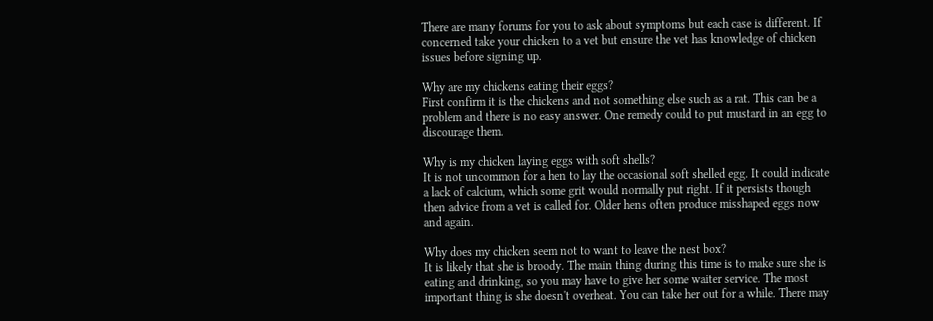There are many forums for you to ask about symptoms but each case is different. If concerned take your chicken to a vet but ensure the vet has knowledge of chicken issues before signing up.

Why are my chickens eating their eggs?
First confirm it is the chickens and not something else such as a rat. This can be a problem and there is no easy answer. One remedy could to put mustard in an egg to discourage them.

Why is my chicken laying eggs with soft shells?
It is not uncommon for a hen to lay the occasional soft shelled egg. It could indicate a lack of calcium, which some grit would normally put right. If it persists though then advice from a vet is called for. Older hens often produce misshaped eggs now and again.

Why does my chicken seem not to want to leave the nest box?
It is likely that she is broody. The main thing during this time is to make sure she is eating and drinking, so you may have to give her some waiter service. The most important thing is she doesn't overheat. You can take her out for a while. There may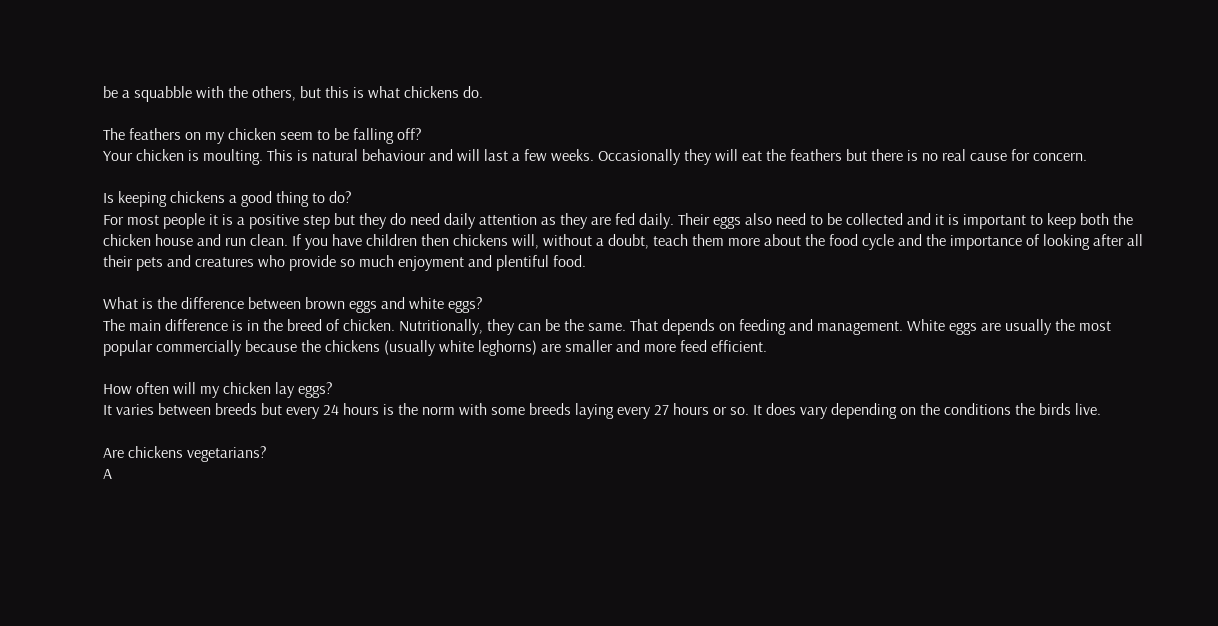be a squabble with the others, but this is what chickens do.

The feathers on my chicken seem to be falling off?
Your chicken is moulting. This is natural behaviour and will last a few weeks. Occasionally they will eat the feathers but there is no real cause for concern.

Is keeping chickens a good thing to do?
For most people it is a positive step but they do need daily attention as they are fed daily. Their eggs also need to be collected and it is important to keep both the chicken house and run clean. If you have children then chickens will, without a doubt, teach them more about the food cycle and the importance of looking after all their pets and creatures who provide so much enjoyment and plentiful food.

What is the difference between brown eggs and white eggs?
The main difference is in the breed of chicken. Nutritionally, they can be the same. That depends on feeding and management. White eggs are usually the most popular commercially because the chickens (usually white leghorns) are smaller and more feed efficient.

How often will my chicken lay eggs?
It varies between breeds but every 24 hours is the norm with some breeds laying every 27 hours or so. It does vary depending on the conditions the birds live.

Are chickens vegetarians?
A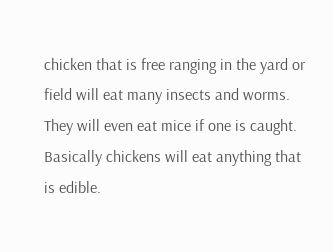chicken that is free ranging in the yard or field will eat many insects and worms. They will even eat mice if one is caught. Basically chickens will eat anything that is edible.